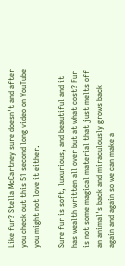Like fur? Stella McCartney sure doesn't and after you check out this 51 second long video on YouTube you might not love it either.

Sure fur is soft, luxurious, and beautiful and it has wealth written all over but at what cost? Fur is not some magical material that just melts off an animal's back and miraculously grows back again and again so we can make a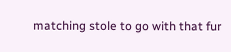matching stole to go with that fur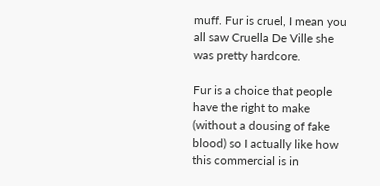muff. Fur is cruel, I mean you all saw Cruella De Ville she was pretty hardcore.

Fur is a choice that people have the right to make (without a dousing of fake blood) so I actually like how this commercial is in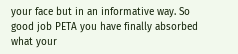your face but in an informative way. So good job PETA you have finally absorbed what your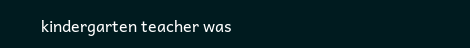kindergarten teacher was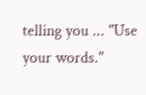telling you ... "Use your words."